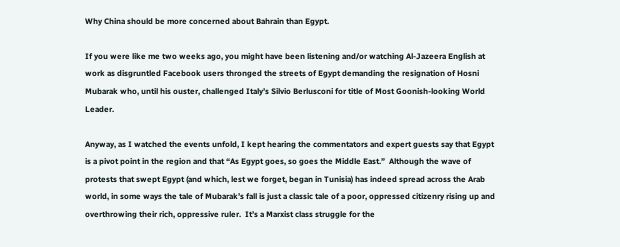Why China should be more concerned about Bahrain than Egypt.

If you were like me two weeks ago, you might have been listening and/or watching Al-Jazeera English at work as disgruntled Facebook users thronged the streets of Egypt demanding the resignation of Hosni Mubarak who, until his ouster, challenged Italy’s Silvio Berlusconi for title of Most Goonish-looking World Leader.

Anyway, as I watched the events unfold, I kept hearing the commentators and expert guests say that Egypt is a pivot point in the region and that “As Egypt goes, so goes the Middle East.”  Although the wave of protests that swept Egypt (and which, lest we forget, began in Tunisia) has indeed spread across the Arab world, in some ways the tale of Mubarak’s fall is just a classic tale of a poor, oppressed citizenry rising up and overthrowing their rich, oppressive ruler.  It’s a Marxist class struggle for the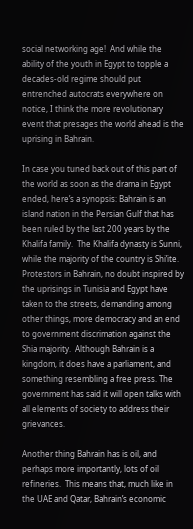social networking age!  And while the ability of the youth in Egypt to topple a decades-old regime should put entrenched autocrats everywhere on notice, I think the more revolutionary event that presages the world ahead is the uprising in Bahrain.

In case you tuned back out of this part of the world as soon as the drama in Egypt ended, here’s a synopsis: Bahrain is an island nation in the Persian Gulf that has been ruled by the last 200 years by the Khalifa family.  The Khalifa dynasty is Sunni, while the majority of the country is Shi’ite.  Protestors in Bahrain, no doubt inspired by the uprisings in Tunisia and Egypt have taken to the streets, demanding among other things, more democracy and an end to government discrimation against the Shia majority.  Although Bahrain is a kingdom, it does have a parliament, and something resembling a free press. The government has said it will open talks with all elements of society to address their grievances.

Another thing Bahrain has is oil, and perhaps more importantly, lots of oil refineries.  This means that, much like in the UAE and Qatar, Bahrain’s economic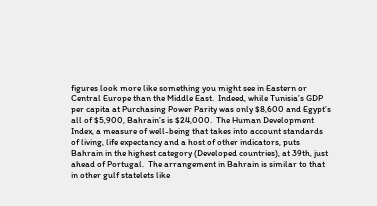figures look more like something you might see in Eastern or Central Europe than the Middle East.  Indeed, while Tunisia’s GDP per capita at Purchasing Power Parity was only $8,600 and Egypt’s all of $5,900, Bahrain’s is $24,000.  The Human Development Index, a measure of well-being that takes into account standards of living, life expectancy and a host of other indicators, puts Bahrain in the highest category (Developed countries), at 39th, just ahead of Portugal.  The arrangement in Bahrain is similar to that in other gulf statelets like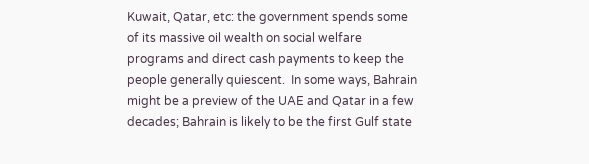Kuwait, Qatar, etc: the government spends some of its massive oil wealth on social welfare programs and direct cash payments to keep the people generally quiescent.  In some ways, Bahrain might be a preview of the UAE and Qatar in a few decades; Bahrain is likely to be the first Gulf state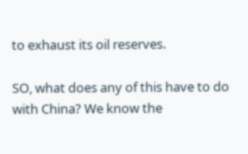to exhaust its oil reserves.

SO, what does any of this have to do with China? We know the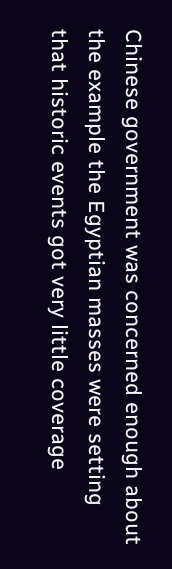Chinese government was concerned enough about the example the Egyptian masses were setting that historic events got very little coverage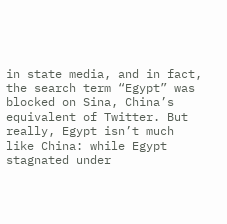in state media, and in fact, the search term “Egypt” was blocked on Sina, China’s equivalent of Twitter. But really, Egypt isn’t much like China: while Egypt stagnated under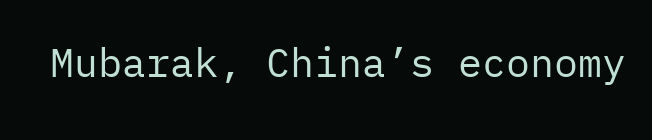Mubarak, China’s economy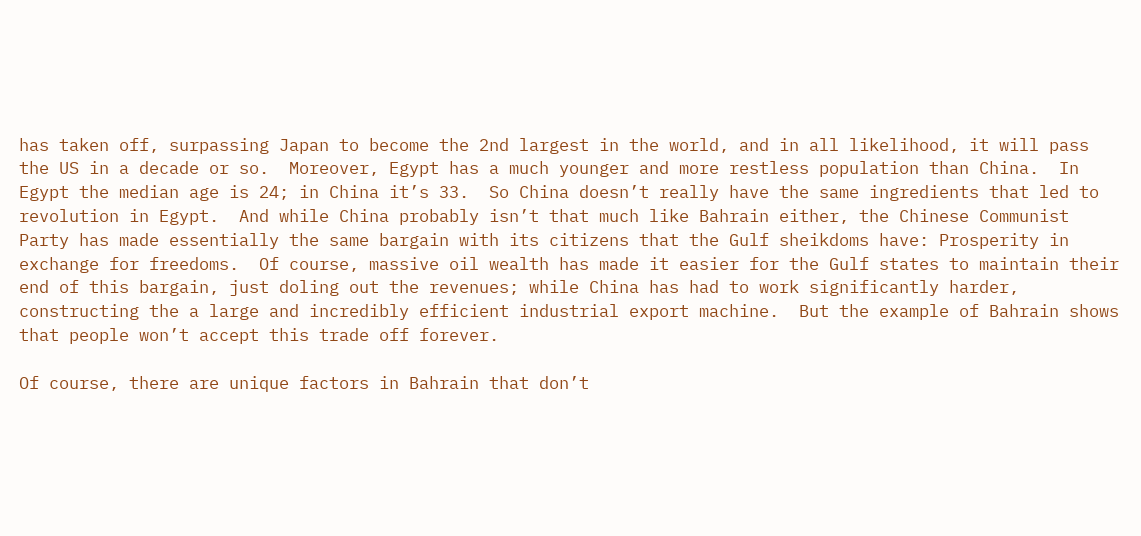has taken off, surpassing Japan to become the 2nd largest in the world, and in all likelihood, it will pass the US in a decade or so.  Moreover, Egypt has a much younger and more restless population than China.  In Egypt the median age is 24; in China it’s 33.  So China doesn’t really have the same ingredients that led to revolution in Egypt.  And while China probably isn’t that much like Bahrain either, the Chinese Communist Party has made essentially the same bargain with its citizens that the Gulf sheikdoms have: Prosperity in exchange for freedoms.  Of course, massive oil wealth has made it easier for the Gulf states to maintain their end of this bargain, just doling out the revenues; while China has had to work significantly harder, constructing the a large and incredibly efficient industrial export machine.  But the example of Bahrain shows that people won’t accept this trade off forever.

Of course, there are unique factors in Bahrain that don’t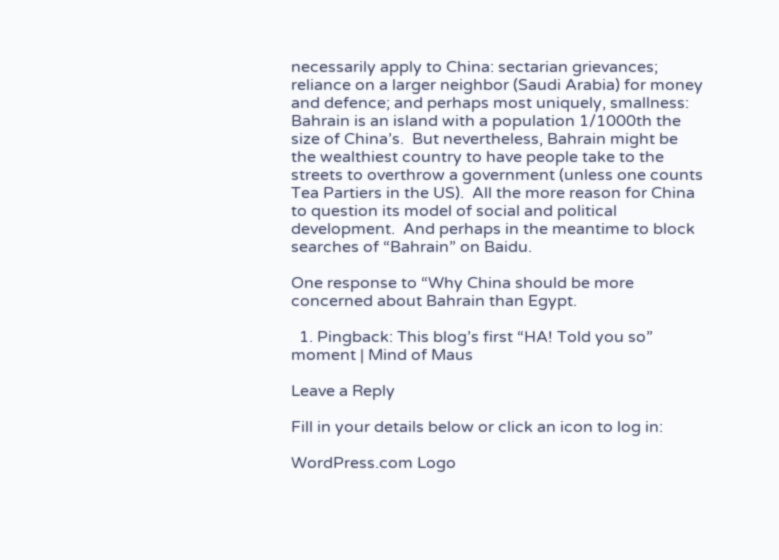necessarily apply to China: sectarian grievances; reliance on a larger neighbor (Saudi Arabia) for money and defence; and perhaps most uniquely, smallness: Bahrain is an island with a population 1/1000th the size of China’s.  But nevertheless, Bahrain might be the wealthiest country to have people take to the streets to overthrow a government (unless one counts Tea Partiers in the US).  All the more reason for China to question its model of social and political development.  And perhaps in the meantime to block searches of “Bahrain” on Baidu.

One response to “Why China should be more concerned about Bahrain than Egypt.

  1. Pingback: This blog’s first “HA! Told you so” moment | Mind of Maus

Leave a Reply

Fill in your details below or click an icon to log in:

WordPress.com Logo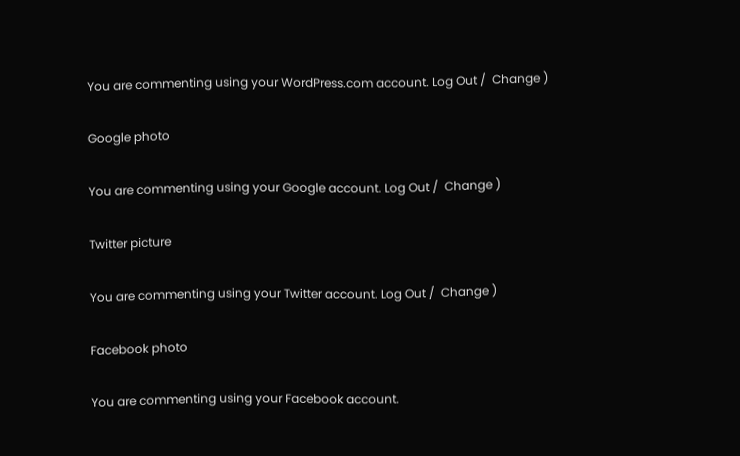You are commenting using your WordPress.com account. Log Out /  Change )

Google photo

You are commenting using your Google account. Log Out /  Change )

Twitter picture

You are commenting using your Twitter account. Log Out /  Change )

Facebook photo

You are commenting using your Facebook account.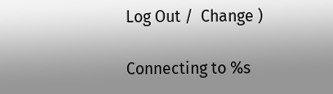Log Out /  Change )

Connecting to %s